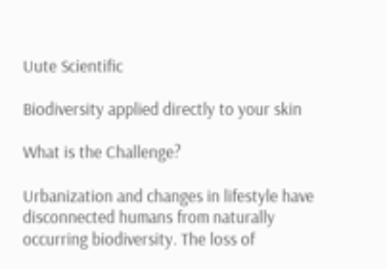Uute Scientific

Biodiversity applied directly to your skin

What is the Challenge?

Urbanization and changes in lifestyle have disconnected humans from naturally occurring biodiversity. The loss of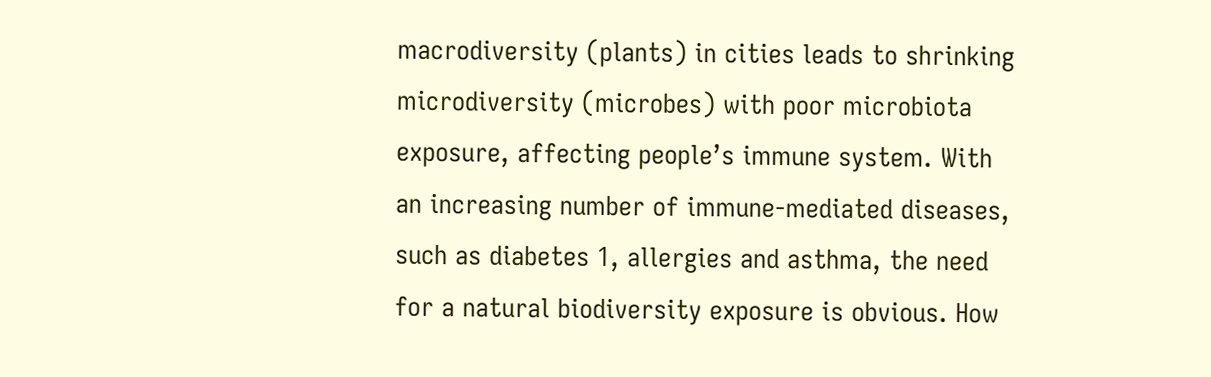macrodiversity (plants) in cities leads to shrinking microdiversity (microbes) with poor microbiota exposure, affecting people’s immune system. With an increasing number of immune-mediated diseases, such as diabetes 1, allergies and asthma, the need for a natural biodiversity exposure is obvious. How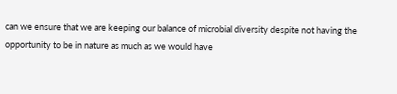can we ensure that we are keeping our balance of microbial diversity despite not having the opportunity to be in nature as much as we would have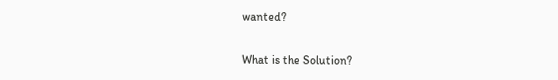wanted?

What is the Solution?